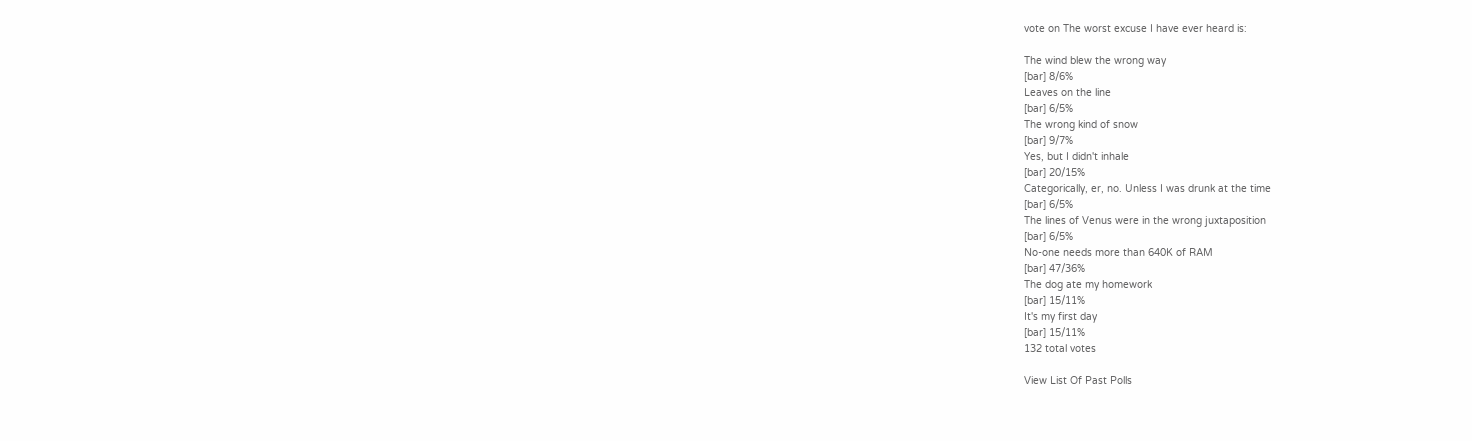vote on The worst excuse I have ever heard is:

The wind blew the wrong way
[bar] 8/6%
Leaves on the line
[bar] 6/5%
The wrong kind of snow
[bar] 9/7%
Yes, but I didn't inhale
[bar] 20/15%
Categorically, er, no. Unless I was drunk at the time
[bar] 6/5%
The lines of Venus were in the wrong juxtaposition
[bar] 6/5%
No-one needs more than 640K of RAM
[bar] 47/36%
The dog ate my homework
[bar] 15/11%
It's my first day
[bar] 15/11%
132 total votes

View List Of Past Polls